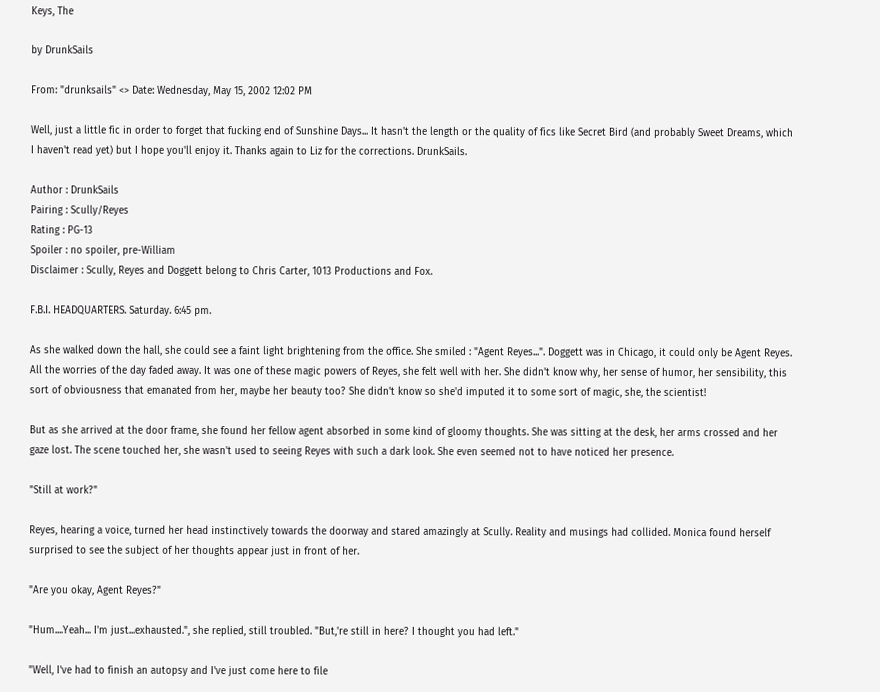Keys, The

by DrunkSails

From: "drunksails" <> Date: Wednesday, May 15, 2002 12:02 PM

Well, just a little fic in order to forget that fucking end of Sunshine Days... It hasn't the length or the quality of fics like Secret Bird (and probably Sweet Dreams, which I haven't read yet) but I hope you'll enjoy it. Thanks again to Liz for the corrections. DrunkSails.

Author : DrunkSails
Pairing : Scully/Reyes
Rating : PG-13
Spoiler : no spoiler, pre-William
Disclaimer : Scully, Reyes and Doggett belong to Chris Carter, 1013 Productions and Fox.

F.B.I. HEADQUARTERS. Saturday. 6:45 pm.

As she walked down the hall, she could see a faint light brightening from the office. She smiled : "Agent Reyes...". Doggett was in Chicago, it could only be Agent Reyes. All the worries of the day faded away. It was one of these magic powers of Reyes, she felt well with her. She didn't know why, her sense of humor, her sensibility, this sort of obviousness that emanated from her, maybe her beauty too? She didn't know so she'd imputed it to some sort of magic, she, the scientist!

But as she arrived at the door frame, she found her fellow agent absorbed in some kind of gloomy thoughts. She was sitting at the desk, her arms crossed and her gaze lost. The scene touched her, she wasn't used to seeing Reyes with such a dark look. She even seemed not to have noticed her presence.

"Still at work?"

Reyes, hearing a voice, turned her head instinctively towards the doorway and stared amazingly at Scully. Reality and musings had collided. Monica found herself surprised to see the subject of her thoughts appear just in front of her.

"Are you okay, Agent Reyes?"

"Hum....Yeah... I'm just...exhausted.", she replied, still troubled. "But,'re still in here? I thought you had left."

"Well, I've had to finish an autopsy and I've just come here to file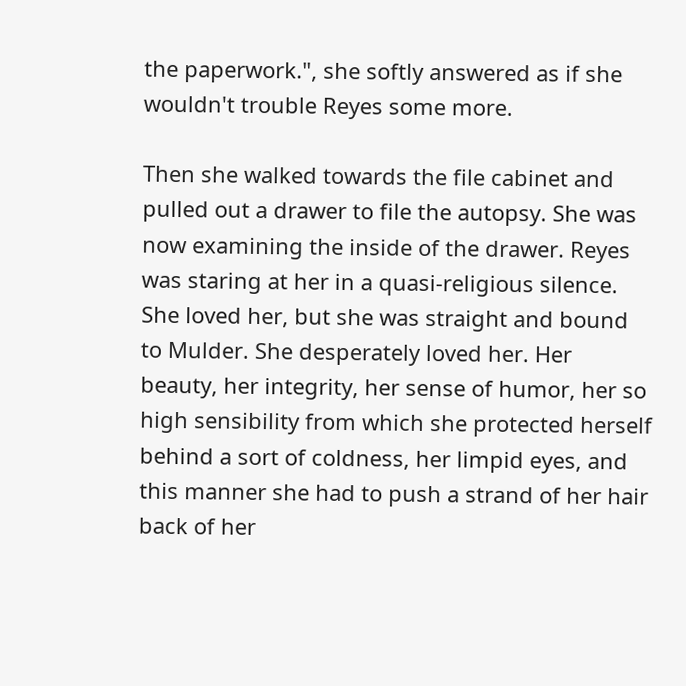the paperwork.", she softly answered as if she wouldn't trouble Reyes some more.

Then she walked towards the file cabinet and pulled out a drawer to file the autopsy. She was now examining the inside of the drawer. Reyes was staring at her in a quasi-religious silence. She loved her, but she was straight and bound to Mulder. She desperately loved her. Her beauty, her integrity, her sense of humor, her so high sensibility from which she protected herself behind a sort of coldness, her limpid eyes, and this manner she had to push a strand of her hair back of her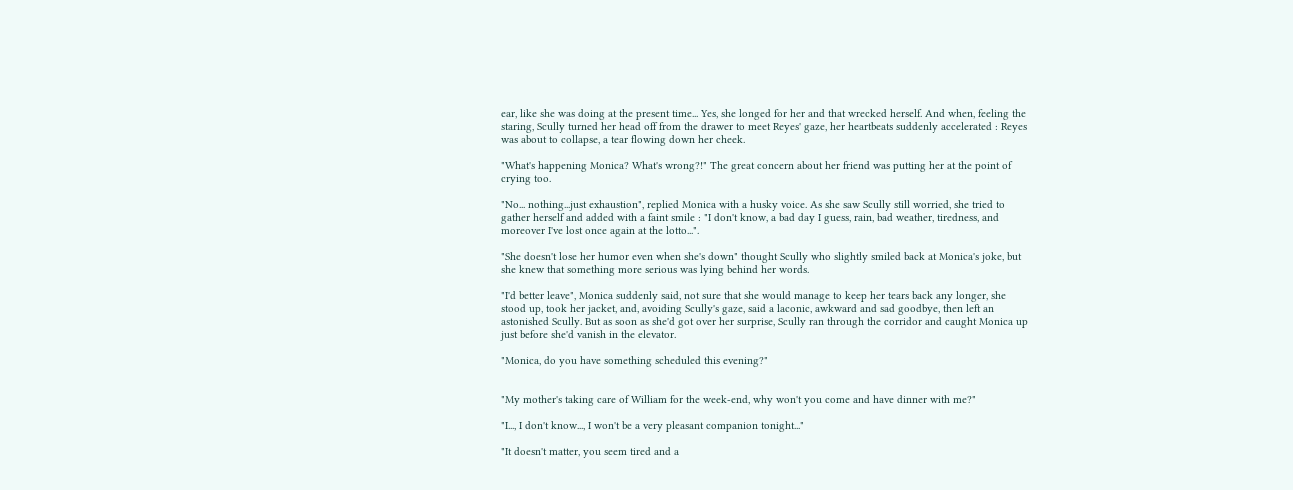ear, like she was doing at the present time... Yes, she longed for her and that wrecked herself. And when, feeling the staring, Scully turned her head off from the drawer to meet Reyes' gaze, her heartbeats suddenly accelerated : Reyes was about to collapse, a tear flowing down her cheek.

"What's happening Monica? What's wrong?!" The great concern about her friend was putting her at the point of crying too.

"No... nothing...just exhaustion", replied Monica with a husky voice. As she saw Scully still worried, she tried to gather herself and added with a faint smile : "I don't know, a bad day I guess, rain, bad weather, tiredness, and moreover I've lost once again at the lotto...".

"She doesn't lose her humor even when she's down" thought Scully who slightly smiled back at Monica's joke, but she knew that something more serious was lying behind her words.

"I'd better leave", Monica suddenly said, not sure that she would manage to keep her tears back any longer, she stood up, took her jacket, and, avoiding Scully's gaze, said a laconic, awkward and sad goodbye, then left an astonished Scully. But as soon as she'd got over her surprise, Scully ran through the corridor and caught Monica up just before she'd vanish in the elevator.

"Monica, do you have something scheduled this evening?"


"My mother's taking care of William for the week-end, why won't you come and have dinner with me?"

"I..., I don't know..., I won't be a very pleasant companion tonight..."

"It doesn't matter, you seem tired and a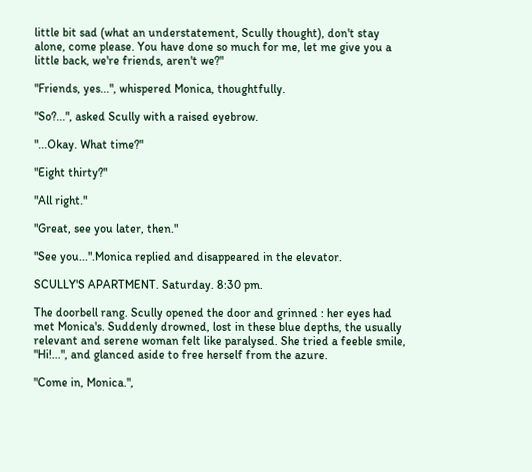little bit sad (what an understatement, Scully thought), don't stay alone, come please. You have done so much for me, let me give you a little back, we're friends, aren't we?"

"Friends, yes...", whispered Monica, thoughtfully.

"So?...", asked Scully with a raised eyebrow.

"...Okay. What time?"

"Eight thirty?"

"All right."

"Great, see you later, then."

"See you...".Monica replied and disappeared in the elevator.

SCULLY'S APARTMENT. Saturday. 8:30 pm.

The doorbell rang. Scully opened the door and grinned : her eyes had met Monica's. Suddenly drowned, lost in these blue depths, the usually relevant and serene woman felt like paralysed. She tried a feeble smile, "Hi!...", and glanced aside to free herself from the azure.

"Come in, Monica.",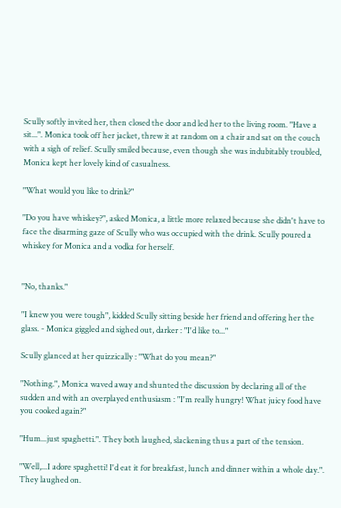Scully softly invited her, then closed the door and led her to the living room. "Have a sit...". Monica took off her jacket, threw it at random on a chair and sat on the couch with a sigh of relief. Scully smiled because, even though she was indubitably troubled, Monica kept her lovely kind of casualness.

"What would you like to drink?"

"Do you have whiskey?", asked Monica, a little more relaxed because she didn't have to face the disarming gaze of Scully who was occupied with the drink. Scully poured a whiskey for Monica and a vodka for herself.


"No, thanks."

"I knew you were tough", kidded Scully sitting beside her friend and offering her the glass. - Monica giggled and sighed out, darker : "I'd like to..."

Scully glanced at her quizzically : "What do you mean?"

"Nothing.", Monica waved away and shunted the discussion by declaring all of the sudden and with an overplayed enthusiasm : "I'm really hungry! What juicy food have you cooked again?"

"Hum...just spaghetti.". They both laughed, slackening thus a part of the tension.

"Well,...I adore spaghetti! I'd eat it for breakfast, lunch and dinner within a whole day.". They laughed on.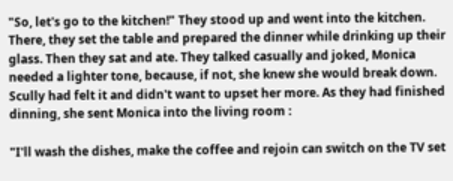"So, let's go to the kitchen!" They stood up and went into the kitchen. There, they set the table and prepared the dinner while drinking up their glass. Then they sat and ate. They talked casually and joked, Monica needed a lighter tone, because, if not, she knew she would break down. Scully had felt it and didn't want to upset her more. As they had finished dinning, she sent Monica into the living room :

"I'll wash the dishes, make the coffee and rejoin can switch on the TV set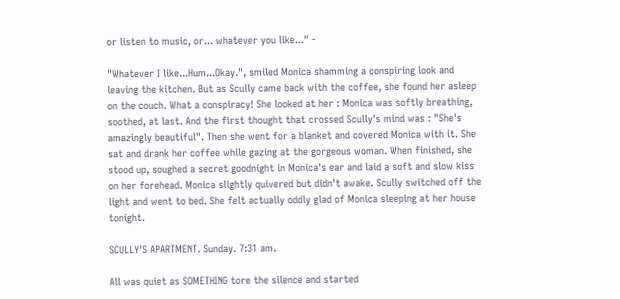or listen to music, or... whatever you like..." -

"Whatever I like...Hum...Okay.", smiled Monica shamming a conspiring look and leaving the kitchen. But as Scully came back with the coffee, she found her asleep on the couch. What a conspiracy! She looked at her : Monica was softly breathing, soothed, at last. And the first thought that crossed Scully's mind was : "She's amazingly beautiful". Then she went for a blanket and covered Monica with it. She sat and drank her coffee while gazing at the gorgeous woman. When finished, she stood up, soughed a secret goodnight in Monica's ear and laid a soft and slow kiss on her forehead. Monica slightly quivered but didn't awake. Scully switched off the light and went to bed. She felt actually oddly glad of Monica sleeping at her house tonight.

SCULLY'S APARTMENT. Sunday. 7:31 am.

All was quiet as SOMETHING tore the silence and started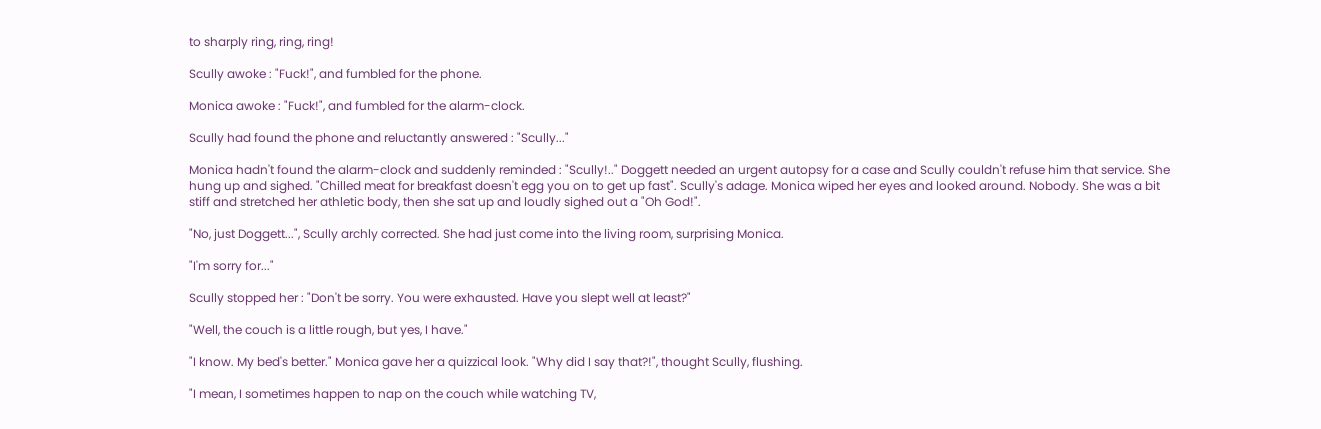to sharply ring, ring, ring!

Scully awoke : "Fuck!", and fumbled for the phone.

Monica awoke : "Fuck!", and fumbled for the alarm-clock.

Scully had found the phone and reluctantly answered : "Scully..."

Monica hadn't found the alarm-clock and suddenly reminded : "Scully!.." Doggett needed an urgent autopsy for a case and Scully couldn't refuse him that service. She hung up and sighed. "Chilled meat for breakfast doesn't egg you on to get up fast". Scully's adage. Monica wiped her eyes and looked around. Nobody. She was a bit stiff and stretched her athletic body, then she sat up and loudly sighed out a "Oh God!".

"No, just Doggett...", Scully archly corrected. She had just come into the living room, surprising Monica.

"I'm sorry for..."

Scully stopped her : "Don't be sorry. You were exhausted. Have you slept well at least?"

"Well, the couch is a little rough, but yes, I have."

"I know. My bed's better." Monica gave her a quizzical look. "Why did I say that?!", thought Scully, flushing.

"I mean, I sometimes happen to nap on the couch while watching TV,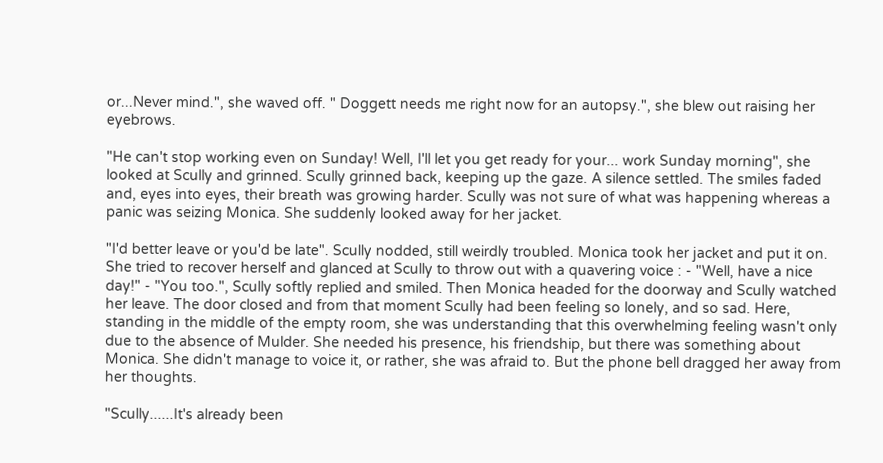or...Never mind.", she waved off. " Doggett needs me right now for an autopsy.", she blew out raising her eyebrows.

"He can't stop working even on Sunday! Well, I'll let you get ready for your... work Sunday morning", she looked at Scully and grinned. Scully grinned back, keeping up the gaze. A silence settled. The smiles faded and, eyes into eyes, their breath was growing harder. Scully was not sure of what was happening whereas a panic was seizing Monica. She suddenly looked away for her jacket.

"I'd better leave or you'd be late". Scully nodded, still weirdly troubled. Monica took her jacket and put it on. She tried to recover herself and glanced at Scully to throw out with a quavering voice : - "Well, have a nice day!" - "You too.", Scully softly replied and smiled. Then Monica headed for the doorway and Scully watched her leave. The door closed and from that moment Scully had been feeling so lonely, and so sad. Here, standing in the middle of the empty room, she was understanding that this overwhelming feeling wasn't only due to the absence of Mulder. She needed his presence, his friendship, but there was something about Monica. She didn't manage to voice it, or rather, she was afraid to. But the phone bell dragged her away from her thoughts.

"Scully......It's already been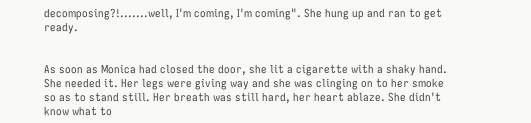decomposing?!.......well, I'm coming, I'm coming". She hung up and ran to get ready.


As soon as Monica had closed the door, she lit a cigarette with a shaky hand. She needed it. Her legs were giving way and she was clinging on to her smoke so as to stand still. Her breath was still hard, her heart ablaze. She didn't know what to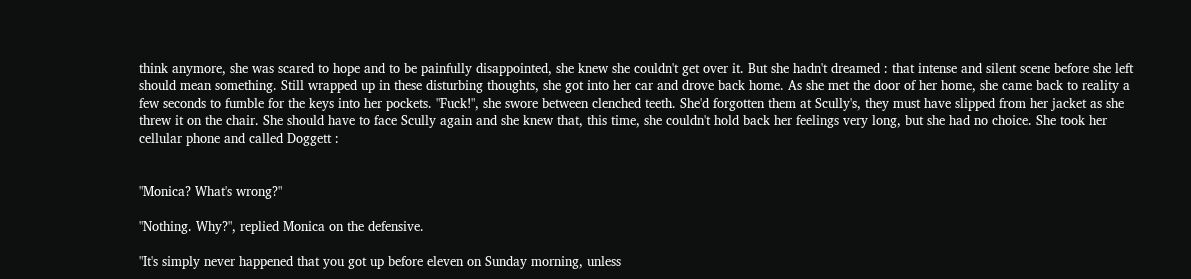think anymore, she was scared to hope and to be painfully disappointed, she knew she couldn't get over it. But she hadn't dreamed : that intense and silent scene before she left should mean something. Still wrapped up in these disturbing thoughts, she got into her car and drove back home. As she met the door of her home, she came back to reality a few seconds to fumble for the keys into her pockets. "Fuck!", she swore between clenched teeth. She'd forgotten them at Scully's, they must have slipped from her jacket as she threw it on the chair. She should have to face Scully again and she knew that, this time, she couldn't hold back her feelings very long, but she had no choice. She took her cellular phone and called Doggett :


"Monica? What's wrong?"

"Nothing. Why?", replied Monica on the defensive.

"It's simply never happened that you got up before eleven on Sunday morning, unless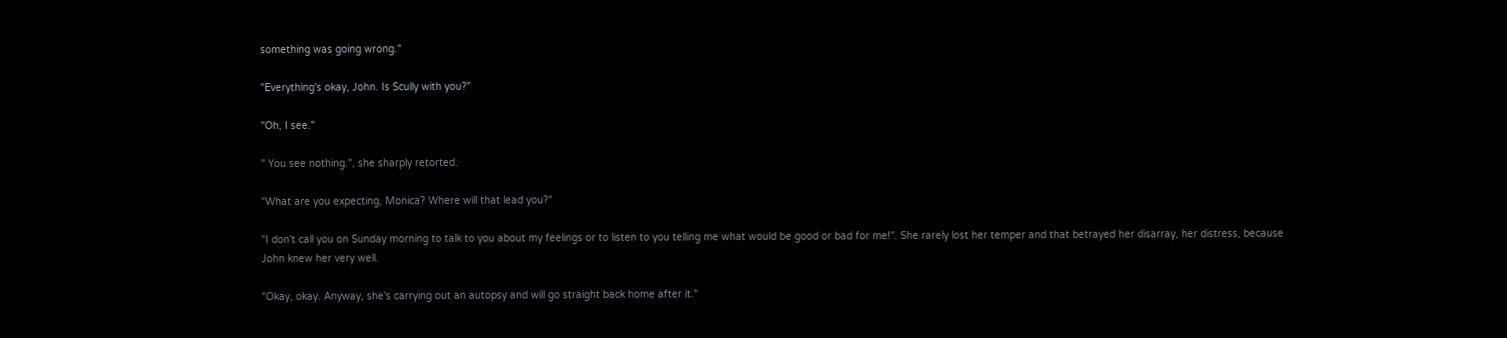something was going wrong."

"Everything's okay, John. Is Scully with you?"

"Oh, I see."

" You see nothing.", she sharply retorted.

"What are you expecting, Monica? Where will that lead you?"

"I don't call you on Sunday morning to talk to you about my feelings or to listen to you telling me what would be good or bad for me!". She rarely lost her temper and that betrayed her disarray, her distress, because John knew her very well.

"Okay, okay. Anyway, she's carrying out an autopsy and will go straight back home after it."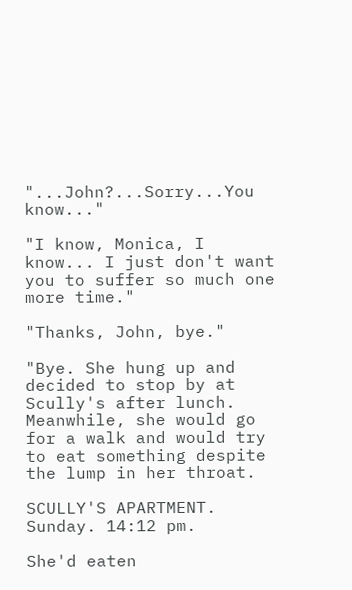"...John?...Sorry...You know..."

"I know, Monica, I know... I just don't want you to suffer so much one more time."

"Thanks, John, bye."

"Bye. She hung up and decided to stop by at Scully's after lunch. Meanwhile, she would go for a walk and would try to eat something despite the lump in her throat.

SCULLY'S APARTMENT. Sunday. 14:12 pm.

She'd eaten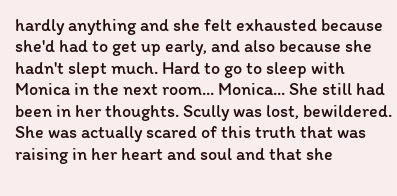hardly anything and she felt exhausted because she'd had to get up early, and also because she hadn't slept much. Hard to go to sleep with Monica in the next room... Monica... She still had been in her thoughts. Scully was lost, bewildered. She was actually scared of this truth that was raising in her heart and soul and that she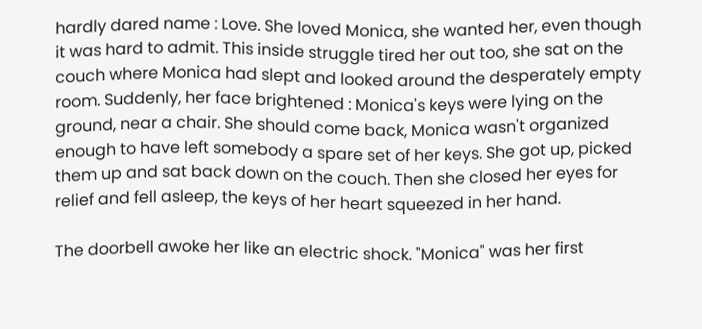hardly dared name : Love. She loved Monica, she wanted her, even though it was hard to admit. This inside struggle tired her out too, she sat on the couch where Monica had slept and looked around the desperately empty room. Suddenly, her face brightened : Monica's keys were lying on the ground, near a chair. She should come back, Monica wasn't organized enough to have left somebody a spare set of her keys. She got up, picked them up and sat back down on the couch. Then she closed her eyes for relief and fell asleep, the keys of her heart squeezed in her hand.

The doorbell awoke her like an electric shock. "Monica" was her first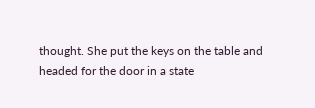thought. She put the keys on the table and headed for the door in a state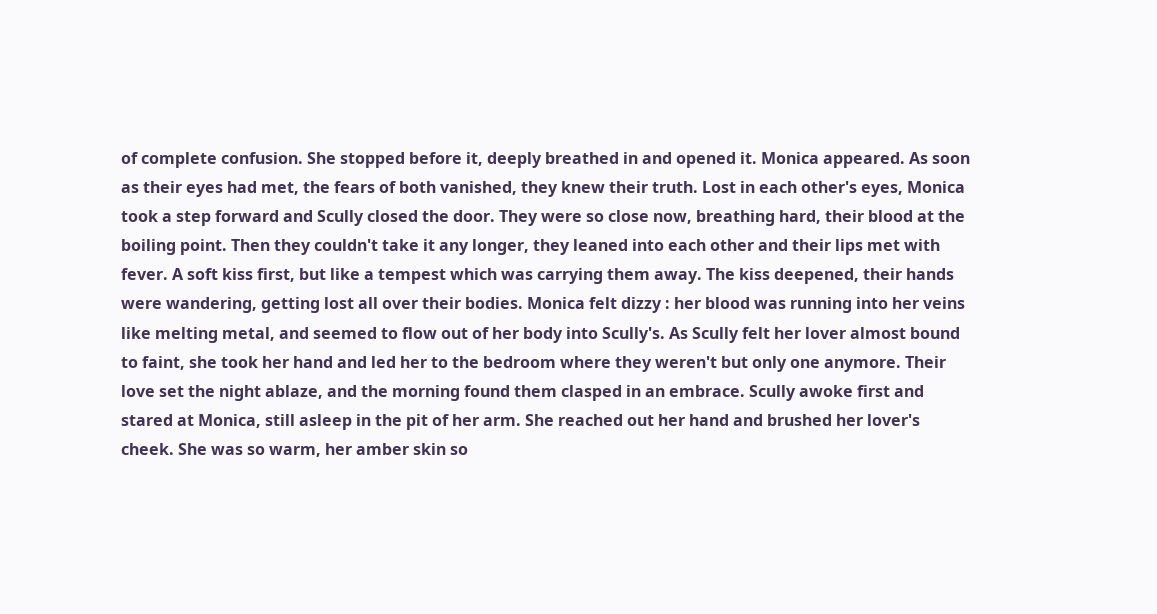of complete confusion. She stopped before it, deeply breathed in and opened it. Monica appeared. As soon as their eyes had met, the fears of both vanished, they knew their truth. Lost in each other's eyes, Monica took a step forward and Scully closed the door. They were so close now, breathing hard, their blood at the boiling point. Then they couldn't take it any longer, they leaned into each other and their lips met with fever. A soft kiss first, but like a tempest which was carrying them away. The kiss deepened, their hands were wandering, getting lost all over their bodies. Monica felt dizzy : her blood was running into her veins like melting metal, and seemed to flow out of her body into Scully's. As Scully felt her lover almost bound to faint, she took her hand and led her to the bedroom where they weren't but only one anymore. Their love set the night ablaze, and the morning found them clasped in an embrace. Scully awoke first and stared at Monica, still asleep in the pit of her arm. She reached out her hand and brushed her lover's cheek. She was so warm, her amber skin so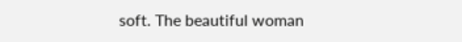soft. The beautiful woman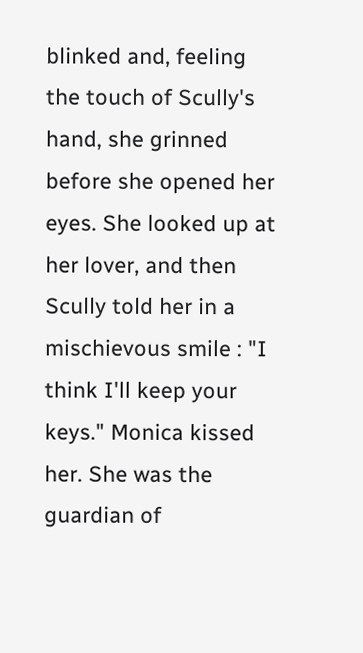blinked and, feeling the touch of Scully's hand, she grinned before she opened her eyes. She looked up at her lover, and then Scully told her in a mischievous smile : "I think I'll keep your keys." Monica kissed her. She was the guardian of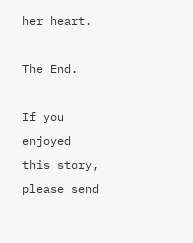her heart.

The End.

If you enjoyed this story, please send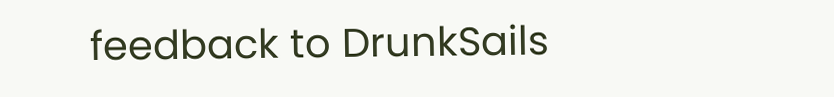feedback to DrunkSails